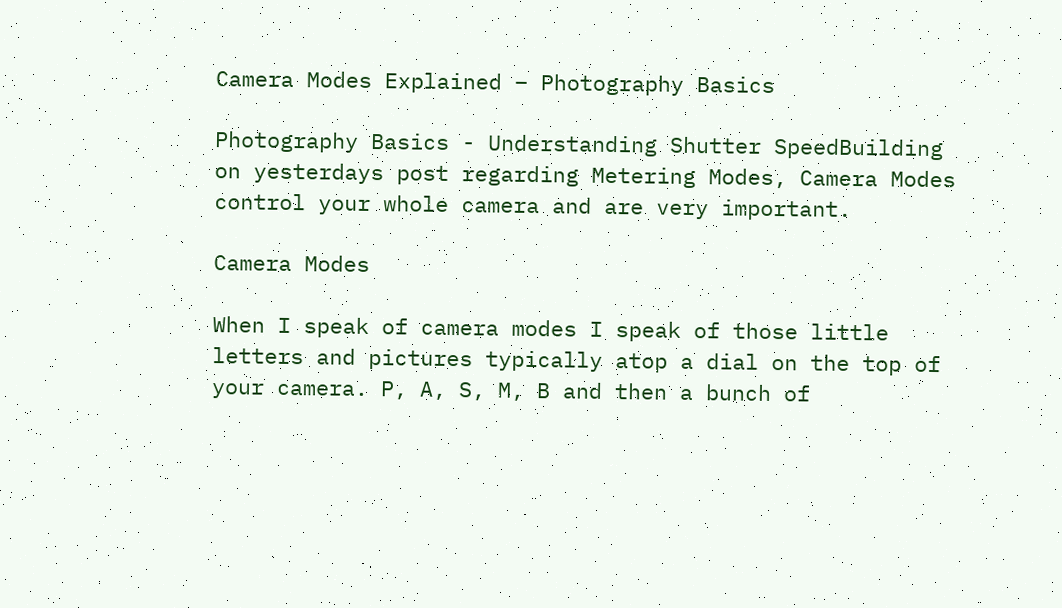Camera Modes Explained – Photography Basics

Photography Basics - Understanding Shutter SpeedBuilding on yesterdays post regarding Metering Modes, Camera Modes control your whole camera and are very important.

Camera Modes

When I speak of camera modes I speak of those little letters and pictures typically atop a dial on the top of your camera. P, A, S, M, B and then a bunch of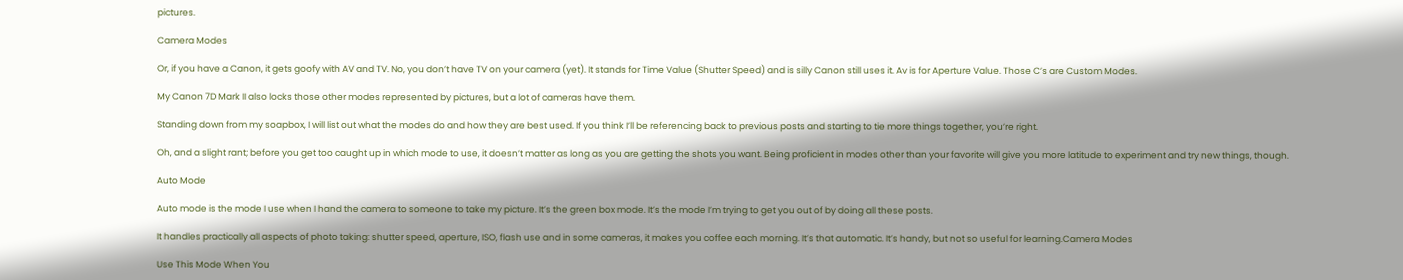pictures.

Camera Modes

Or, if you have a Canon, it gets goofy with AV and TV. No, you don’t have TV on your camera (yet). It stands for Time Value (Shutter Speed) and is silly Canon still uses it. Av is for Aperture Value. Those C’s are Custom Modes.

My Canon 7D Mark II also locks those other modes represented by pictures, but a lot of cameras have them.

Standing down from my soapbox, I will list out what the modes do and how they are best used. If you think I’ll be referencing back to previous posts and starting to tie more things together, you’re right.

Oh, and a slight rant; before you get too caught up in which mode to use, it doesn’t matter as long as you are getting the shots you want. Being proficient in modes other than your favorite will give you more latitude to experiment and try new things, though.

Auto Mode

Auto mode is the mode I use when I hand the camera to someone to take my picture. It’s the green box mode. It’s the mode I’m trying to get you out of by doing all these posts.

It handles practically all aspects of photo taking: shutter speed, aperture, ISO, flash use and in some cameras, it makes you coffee each morning. It’s that automatic. It’s handy, but not so useful for learning.Camera Modes

Use This Mode When You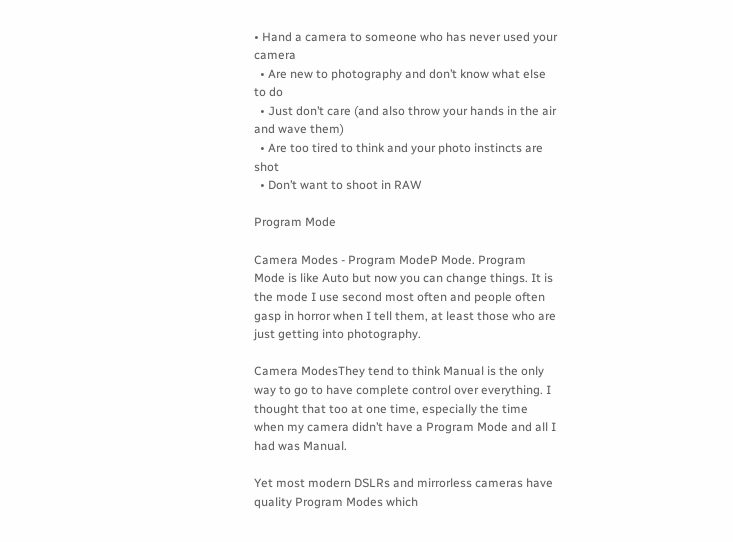• Hand a camera to someone who has never used your camera
  • Are new to photography and don’t know what else to do
  • Just don’t care (and also throw your hands in the air and wave them)
  • Are too tired to think and your photo instincts are shot
  • Don’t want to shoot in RAW

Program Mode

Camera Modes - Program ModeP Mode. Program Mode is like Auto but now you can change things. It is the mode I use second most often and people often gasp in horror when I tell them, at least those who are just getting into photography.

Camera ModesThey tend to think Manual is the only way to go to have complete control over everything. I thought that too at one time, especially the time when my camera didn’t have a Program Mode and all I had was Manual.

Yet most modern DSLRs and mirrorless cameras have quality Program Modes which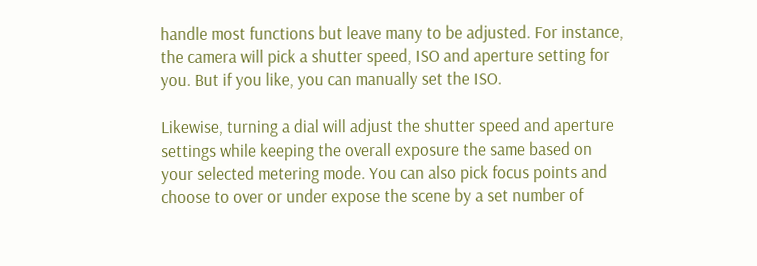handle most functions but leave many to be adjusted. For instance, the camera will pick a shutter speed, ISO and aperture setting for you. But if you like, you can manually set the ISO.

Likewise, turning a dial will adjust the shutter speed and aperture settings while keeping the overall exposure the same based on your selected metering mode. You can also pick focus points and choose to over or under expose the scene by a set number of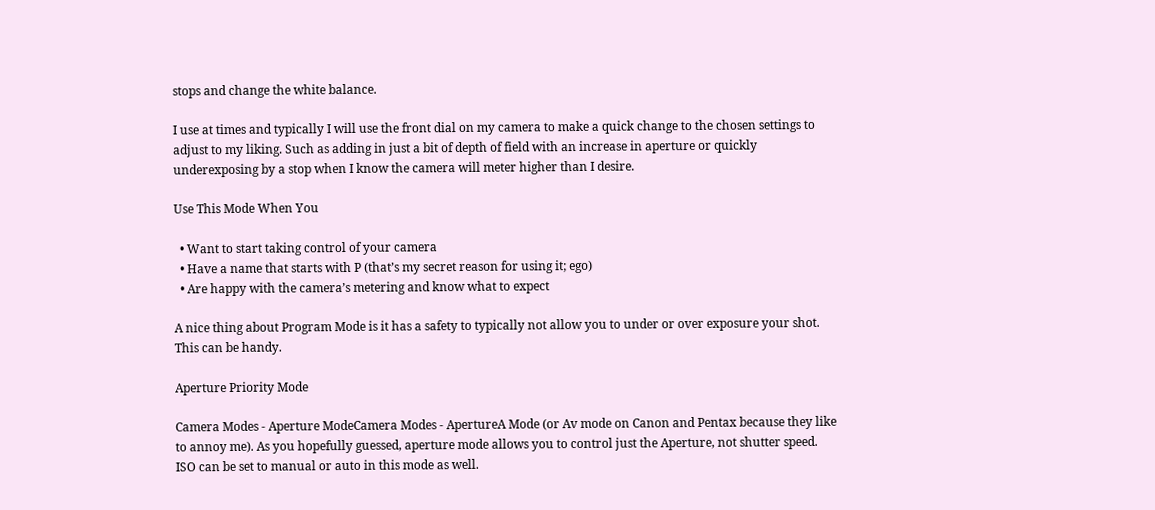stops and change the white balance.

I use at times and typically I will use the front dial on my camera to make a quick change to the chosen settings to adjust to my liking. Such as adding in just a bit of depth of field with an increase in aperture or quickly underexposing by a stop when I know the camera will meter higher than I desire.

Use This Mode When You

  • Want to start taking control of your camera
  • Have a name that starts with P (that’s my secret reason for using it; ego)
  • Are happy with the camera’s metering and know what to expect

A nice thing about Program Mode is it has a safety to typically not allow you to under or over exposure your shot. This can be handy.

Aperture Priority Mode

Camera Modes - Aperture ModeCamera Modes - ApertureA Mode (or Av mode on Canon and Pentax because they like to annoy me). As you hopefully guessed, aperture mode allows you to control just the Aperture, not shutter speed. ISO can be set to manual or auto in this mode as well.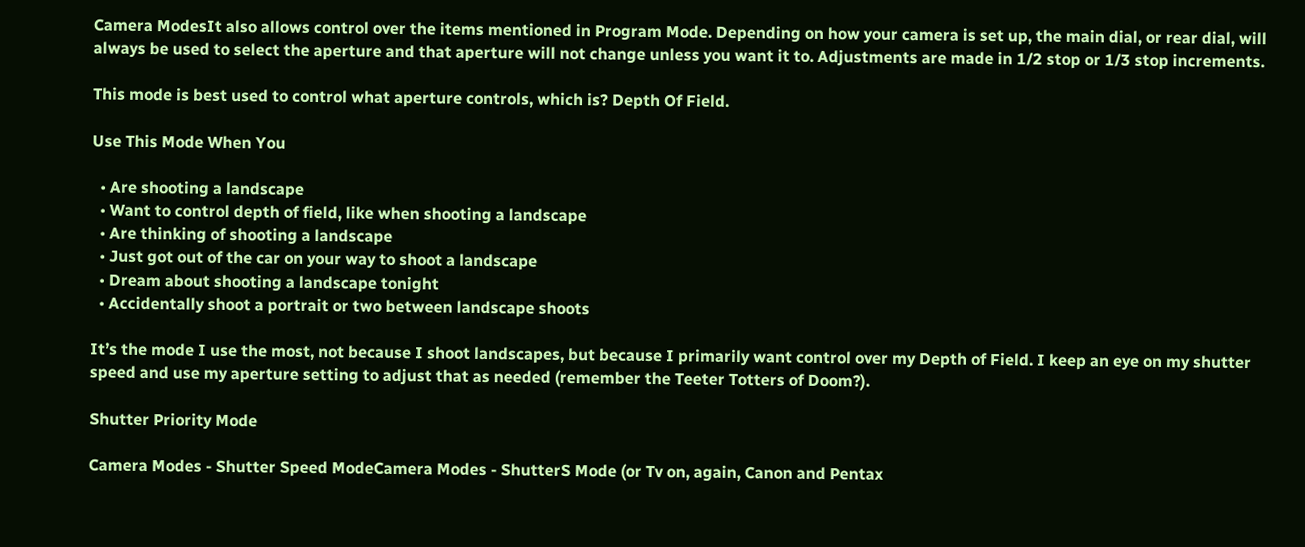Camera ModesIt also allows control over the items mentioned in Program Mode. Depending on how your camera is set up, the main dial, or rear dial, will always be used to select the aperture and that aperture will not change unless you want it to. Adjustments are made in 1/2 stop or 1/3 stop increments.

This mode is best used to control what aperture controls, which is? Depth Of Field.

Use This Mode When You

  • Are shooting a landscape
  • Want to control depth of field, like when shooting a landscape
  • Are thinking of shooting a landscape
  • Just got out of the car on your way to shoot a landscape
  • Dream about shooting a landscape tonight
  • Accidentally shoot a portrait or two between landscape shoots

It’s the mode I use the most, not because I shoot landscapes, but because I primarily want control over my Depth of Field. I keep an eye on my shutter speed and use my aperture setting to adjust that as needed (remember the Teeter Totters of Doom?).

Shutter Priority Mode

Camera Modes - Shutter Speed ModeCamera Modes - ShutterS Mode (or Tv on, again, Canon and Pentax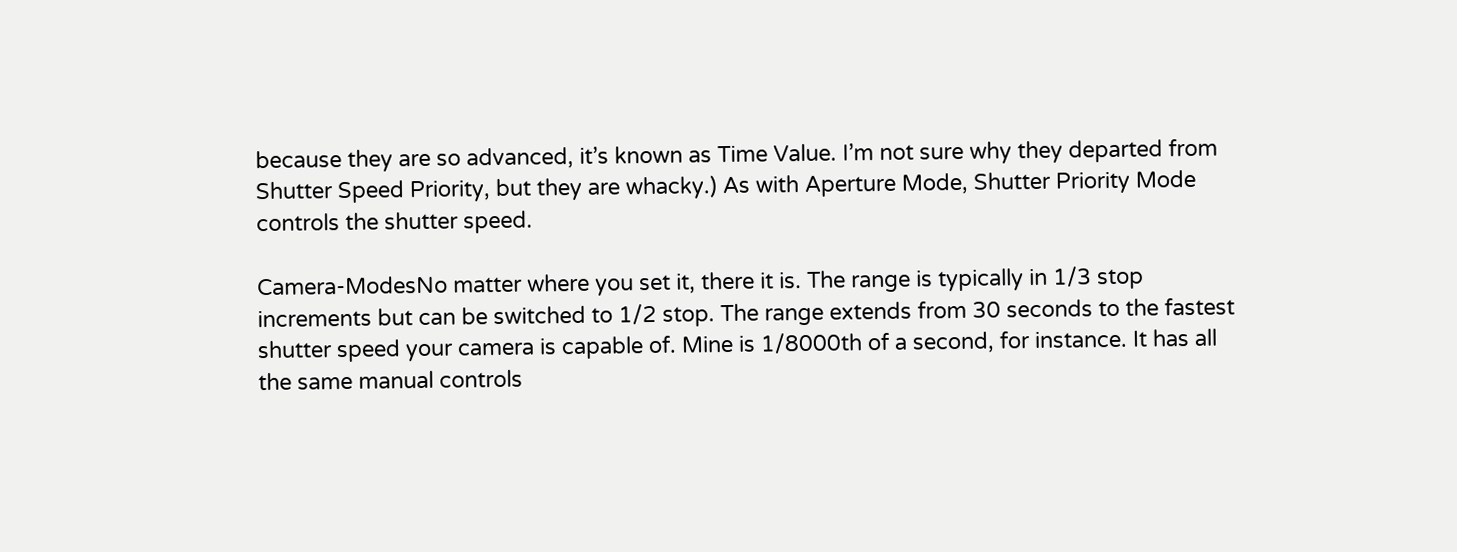because they are so advanced, it’s known as Time Value. I’m not sure why they departed from Shutter Speed Priority, but they are whacky.) As with Aperture Mode, Shutter Priority Mode controls the shutter speed.

Camera-ModesNo matter where you set it, there it is. The range is typically in 1/3 stop increments but can be switched to 1/2 stop. The range extends from 30 seconds to the fastest shutter speed your camera is capable of. Mine is 1/8000th of a second, for instance. It has all the same manual controls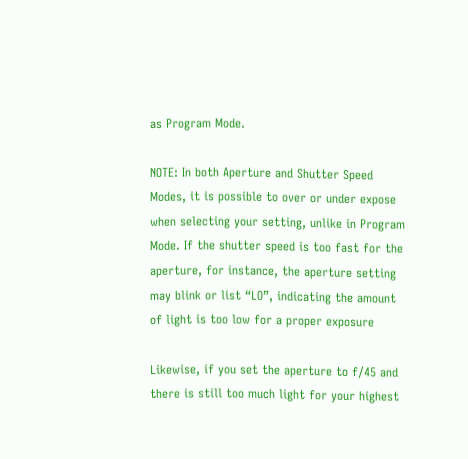as Program Mode.

NOTE: In both Aperture and Shutter Speed Modes, it is possible to over or under expose when selecting your setting, unlike in Program Mode. If the shutter speed is too fast for the aperture, for instance, the aperture setting may blink or list “LO”, indicating the amount of light is too low for a proper exposure

Likewise, if you set the aperture to f/45 and there is still too much light for your highest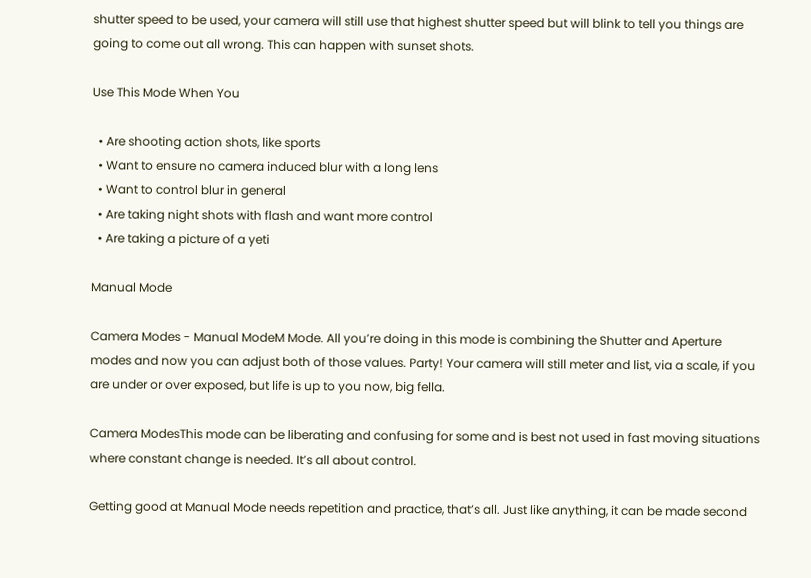shutter speed to be used, your camera will still use that highest shutter speed but will blink to tell you things are going to come out all wrong. This can happen with sunset shots.

Use This Mode When You

  • Are shooting action shots, like sports
  • Want to ensure no camera induced blur with a long lens
  • Want to control blur in general
  • Are taking night shots with flash and want more control
  • Are taking a picture of a yeti

Manual Mode

Camera Modes - Manual ModeM Mode. All you’re doing in this mode is combining the Shutter and Aperture modes and now you can adjust both of those values. Party! Your camera will still meter and list, via a scale, if you are under or over exposed, but life is up to you now, big fella.

Camera ModesThis mode can be liberating and confusing for some and is best not used in fast moving situations where constant change is needed. It’s all about control.

Getting good at Manual Mode needs repetition and practice, that’s all. Just like anything, it can be made second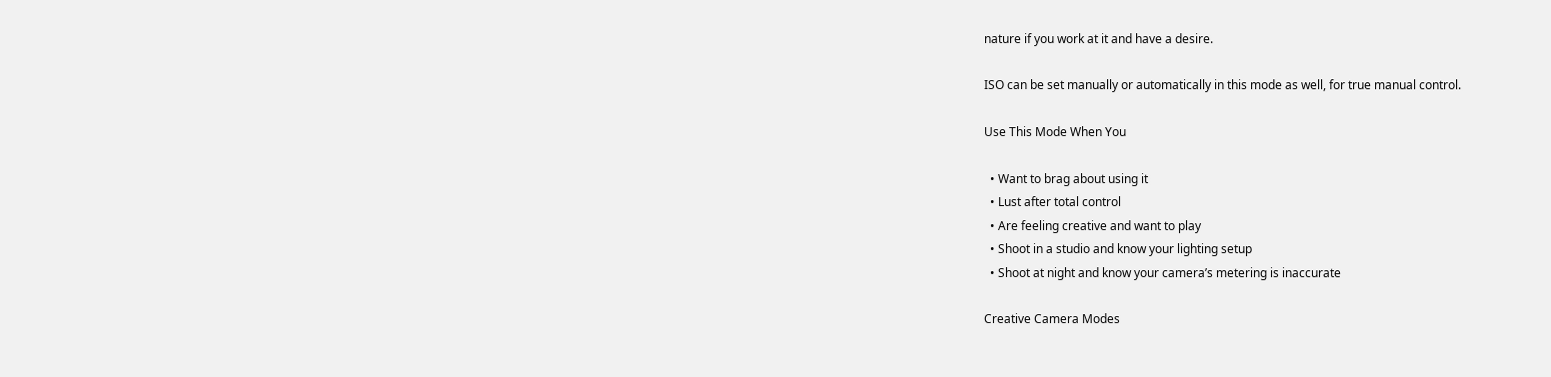nature if you work at it and have a desire.

ISO can be set manually or automatically in this mode as well, for true manual control.

Use This Mode When You

  • Want to brag about using it
  • Lust after total control
  • Are feeling creative and want to play
  • Shoot in a studio and know your lighting setup
  • Shoot at night and know your camera’s metering is inaccurate

Creative Camera Modes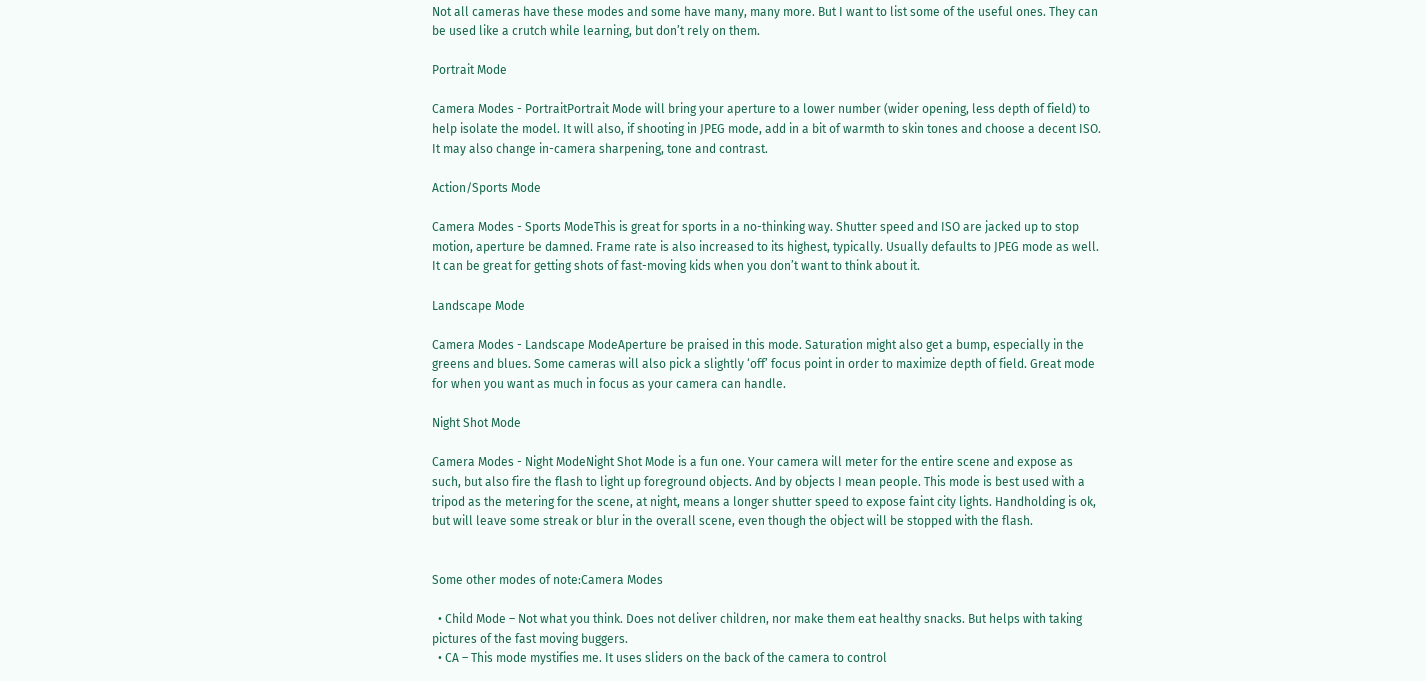Not all cameras have these modes and some have many, many more. But I want to list some of the useful ones. They can be used like a crutch while learning, but don’t rely on them.

Portrait Mode

Camera Modes - PortraitPortrait Mode will bring your aperture to a lower number (wider opening, less depth of field) to help isolate the model. It will also, if shooting in JPEG mode, add in a bit of warmth to skin tones and choose a decent ISO. It may also change in-camera sharpening, tone and contrast.

Action/Sports Mode

Camera Modes - Sports ModeThis is great for sports in a no-thinking way. Shutter speed and ISO are jacked up to stop motion, aperture be damned. Frame rate is also increased to its highest, typically. Usually defaults to JPEG mode as well. It can be great for getting shots of fast-moving kids when you don’t want to think about it.

Landscape Mode

Camera Modes - Landscape ModeAperture be praised in this mode. Saturation might also get a bump, especially in the greens and blues. Some cameras will also pick a slightly ‘off’ focus point in order to maximize depth of field. Great mode for when you want as much in focus as your camera can handle.

Night Shot Mode

Camera Modes - Night ModeNight Shot Mode is a fun one. Your camera will meter for the entire scene and expose as such, but also fire the flash to light up foreground objects. And by objects I mean people. This mode is best used with a tripod as the metering for the scene, at night, means a longer shutter speed to expose faint city lights. Handholding is ok, but will leave some streak or blur in the overall scene, even though the object will be stopped with the flash.


Some other modes of note:Camera Modes

  • Child Mode – Not what you think. Does not deliver children, nor make them eat healthy snacks. But helps with taking pictures of the fast moving buggers.
  • CA – This mode mystifies me. It uses sliders on the back of the camera to control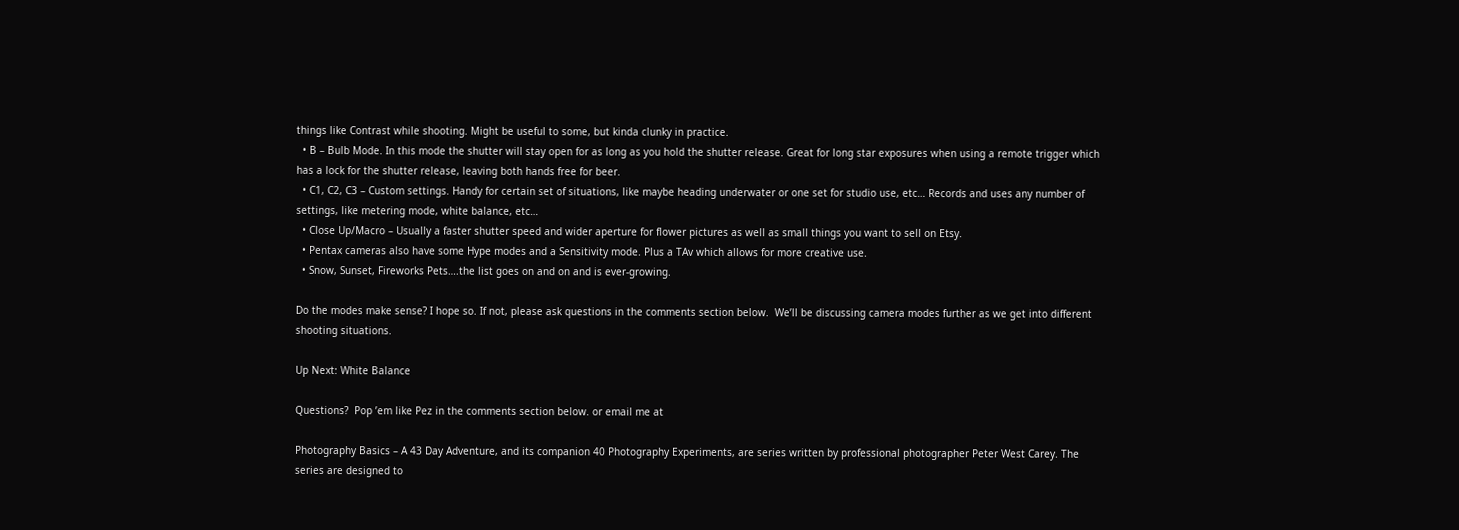things like Contrast while shooting. Might be useful to some, but kinda clunky in practice.
  • B – Bulb Mode. In this mode the shutter will stay open for as long as you hold the shutter release. Great for long star exposures when using a remote trigger which has a lock for the shutter release, leaving both hands free for beer.
  • C1, C2, C3 – Custom settings. Handy for certain set of situations, like maybe heading underwater or one set for studio use, etc… Records and uses any number of settings, like metering mode, white balance, etc…
  • Close Up/Macro – Usually a faster shutter speed and wider aperture for flower pictures as well as small things you want to sell on Etsy.
  • Pentax cameras also have some Hype modes and a Sensitivity mode. Plus a TAv which allows for more creative use.
  • Snow, Sunset, Fireworks Pets….the list goes on and on and is ever-growing.

Do the modes make sense? I hope so. If not, please ask questions in the comments section below.  We’ll be discussing camera modes further as we get into different shooting situations.

Up Next: White Balance

Questions?  Pop ’em like Pez in the comments section below. or email me at

Photography Basics – A 43 Day Adventure, and its companion 40 Photography Experiments, are series written by professional photographer Peter West Carey. The series are designed to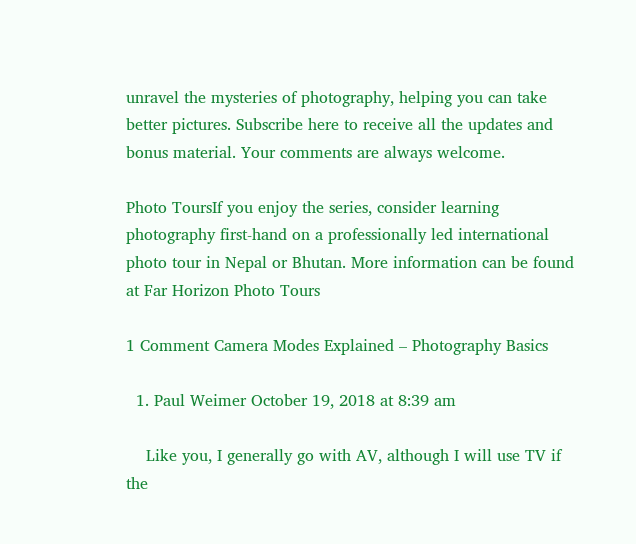unravel the mysteries of photography, helping you can take better pictures. Subscribe here to receive all the updates and bonus material. Your comments are always welcome.

Photo ToursIf you enjoy the series, consider learning photography first-hand on a professionally led international photo tour in Nepal or Bhutan. More information can be found at Far Horizon Photo Tours

1 Comment Camera Modes Explained – Photography Basics

  1. Paul Weimer October 19, 2018 at 8:39 am

    Like you, I generally go with AV, although I will use TV if the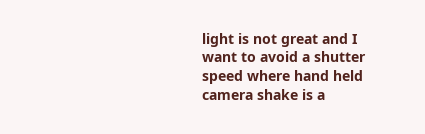light is not great and I want to avoid a shutter speed where hand held camera shake is a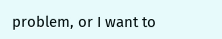problem, or I want to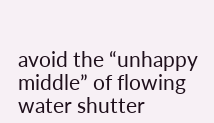avoid the “unhappy middle” of flowing water shutter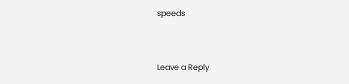speeds


Leave a Reply